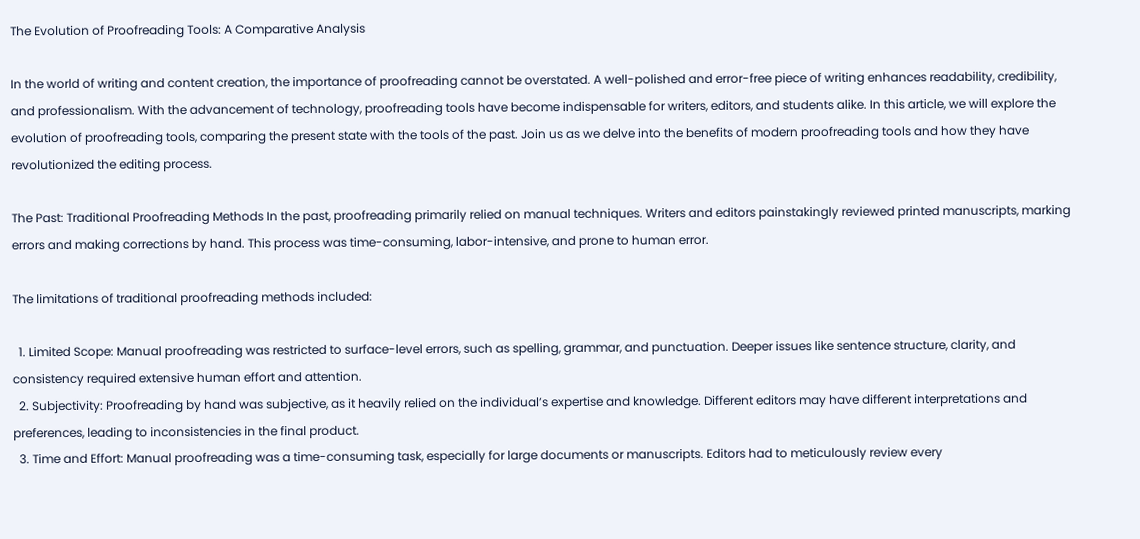The Evolution of Proofreading Tools: A Comparative Analysis

In the world of writing and content creation, the importance of proofreading cannot be overstated. A well-polished and error-free piece of writing enhances readability, credibility, and professionalism. With the advancement of technology, proofreading tools have become indispensable for writers, editors, and students alike. In this article, we will explore the evolution of proofreading tools, comparing the present state with the tools of the past. Join us as we delve into the benefits of modern proofreading tools and how they have revolutionized the editing process.

The Past: Traditional Proofreading Methods In the past, proofreading primarily relied on manual techniques. Writers and editors painstakingly reviewed printed manuscripts, marking errors and making corrections by hand. This process was time-consuming, labor-intensive, and prone to human error.

The limitations of traditional proofreading methods included:

  1. Limited Scope: Manual proofreading was restricted to surface-level errors, such as spelling, grammar, and punctuation. Deeper issues like sentence structure, clarity, and consistency required extensive human effort and attention.
  2. Subjectivity: Proofreading by hand was subjective, as it heavily relied on the individual’s expertise and knowledge. Different editors may have different interpretations and preferences, leading to inconsistencies in the final product.
  3. Time and Effort: Manual proofreading was a time-consuming task, especially for large documents or manuscripts. Editors had to meticulously review every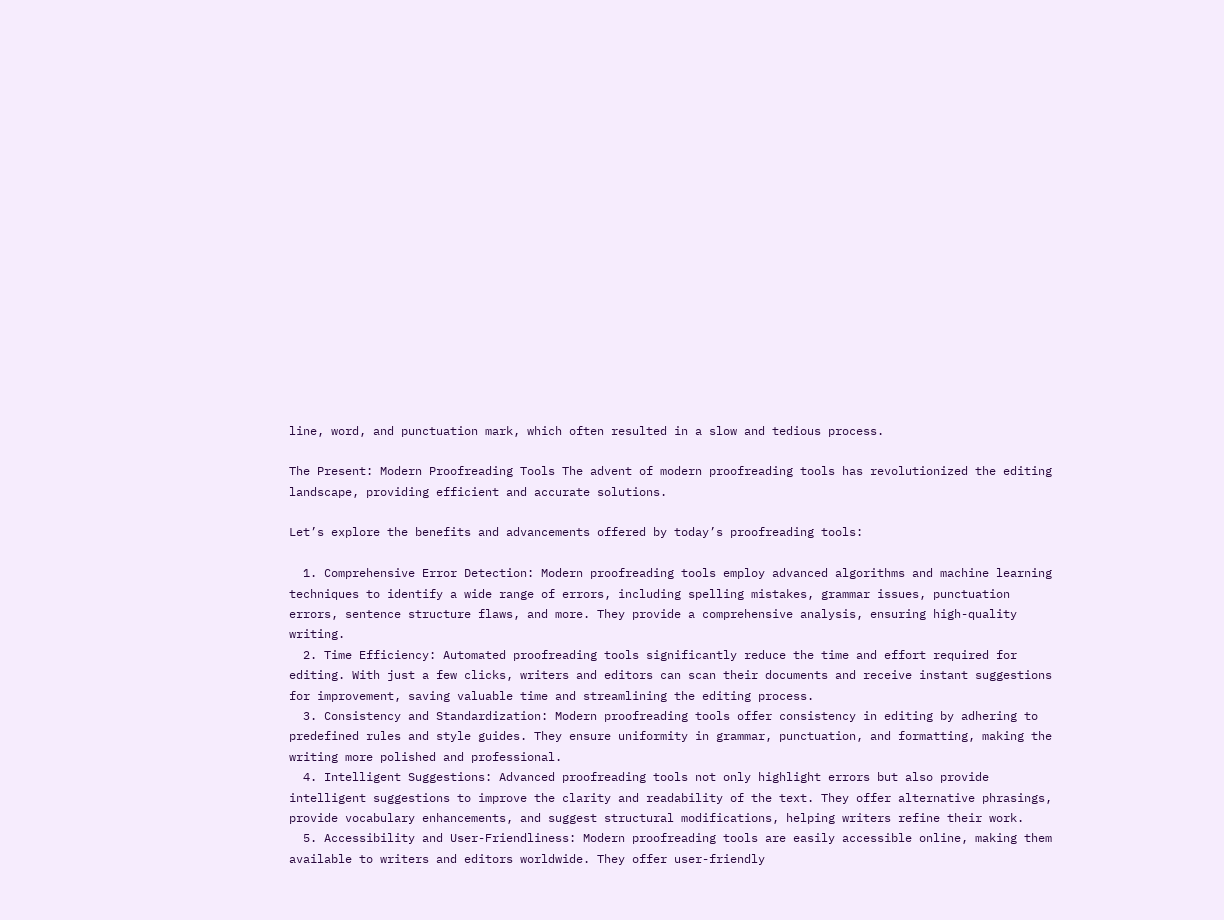line, word, and punctuation mark, which often resulted in a slow and tedious process.

The Present: Modern Proofreading Tools The advent of modern proofreading tools has revolutionized the editing landscape, providing efficient and accurate solutions.

Let’s explore the benefits and advancements offered by today’s proofreading tools:

  1. Comprehensive Error Detection: Modern proofreading tools employ advanced algorithms and machine learning techniques to identify a wide range of errors, including spelling mistakes, grammar issues, punctuation errors, sentence structure flaws, and more. They provide a comprehensive analysis, ensuring high-quality writing.
  2. Time Efficiency: Automated proofreading tools significantly reduce the time and effort required for editing. With just a few clicks, writers and editors can scan their documents and receive instant suggestions for improvement, saving valuable time and streamlining the editing process.
  3. Consistency and Standardization: Modern proofreading tools offer consistency in editing by adhering to predefined rules and style guides. They ensure uniformity in grammar, punctuation, and formatting, making the writing more polished and professional.
  4. Intelligent Suggestions: Advanced proofreading tools not only highlight errors but also provide intelligent suggestions to improve the clarity and readability of the text. They offer alternative phrasings, provide vocabulary enhancements, and suggest structural modifications, helping writers refine their work.
  5. Accessibility and User-Friendliness: Modern proofreading tools are easily accessible online, making them available to writers and editors worldwide. They offer user-friendly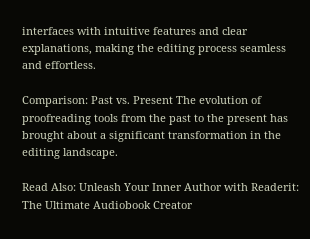interfaces with intuitive features and clear explanations, making the editing process seamless and effortless.

Comparison: Past vs. Present The evolution of proofreading tools from the past to the present has brought about a significant transformation in the editing landscape.

Read Also: Unleash Your Inner Author with Readerit: The Ultimate Audiobook Creator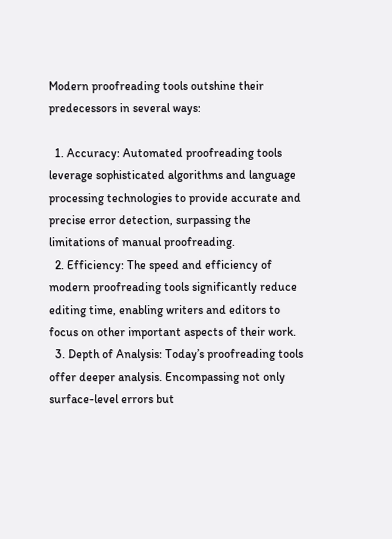Modern proofreading tools outshine their predecessors in several ways:

  1. Accuracy: Automated proofreading tools leverage sophisticated algorithms and language processing technologies to provide accurate and precise error detection, surpassing the limitations of manual proofreading.
  2. Efficiency: The speed and efficiency of modern proofreading tools significantly reduce editing time, enabling writers and editors to focus on other important aspects of their work.
  3. Depth of Analysis: Today’s proofreading tools offer deeper analysis. Encompassing not only surface-level errors but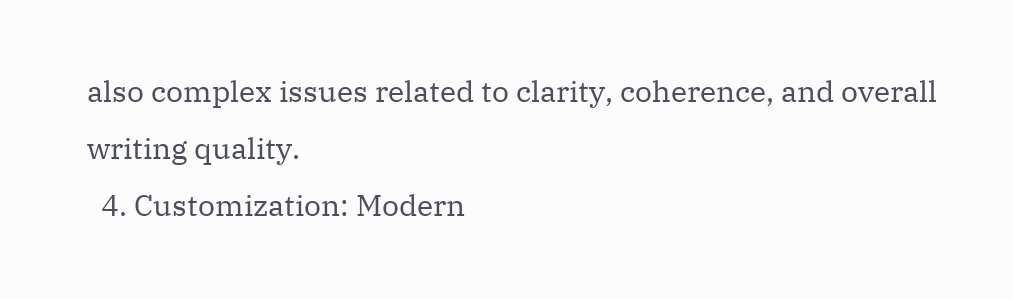also complex issues related to clarity, coherence, and overall writing quality.
  4. Customization: Modern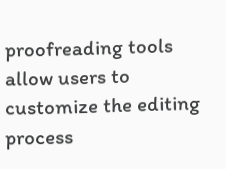proofreading tools allow users to customize the editing process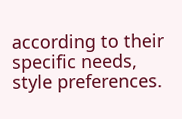according to their specific needs, style preferences.